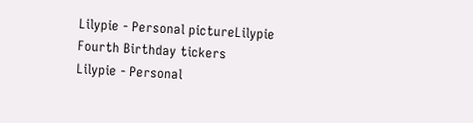Lilypie - Personal pictureLilypie Fourth Birthday tickers
Lilypie - Personal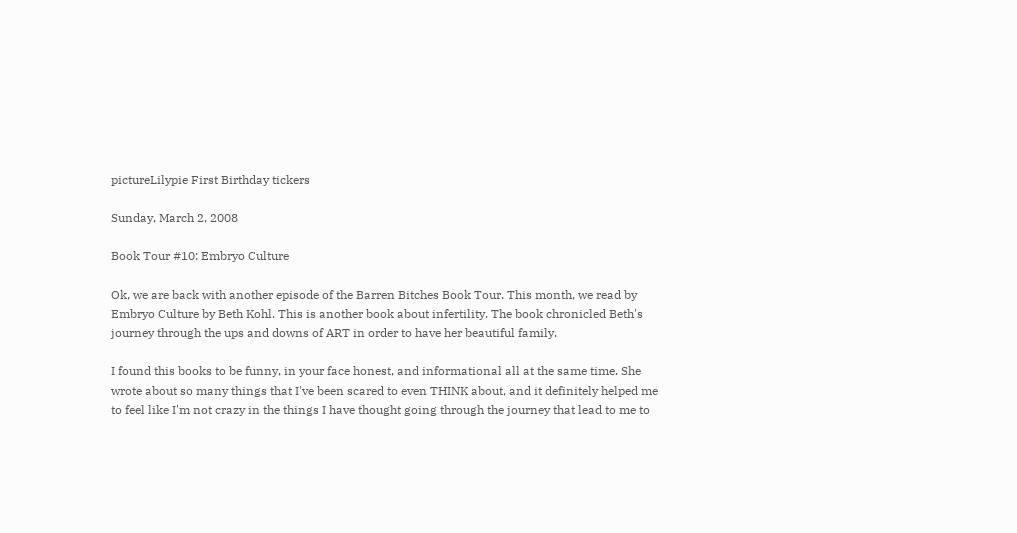pictureLilypie First Birthday tickers

Sunday, March 2, 2008

Book Tour #10: Embryo Culture

Ok, we are back with another episode of the Barren Bitches Book Tour. This month, we read by Embryo Culture by Beth Kohl. This is another book about infertility. The book chronicled Beth's journey through the ups and downs of ART in order to have her beautiful family.

I found this books to be funny, in your face honest, and informational all at the same time. She wrote about so many things that I've been scared to even THINK about, and it definitely helped me to feel like I'm not crazy in the things I have thought going through the journey that lead to me to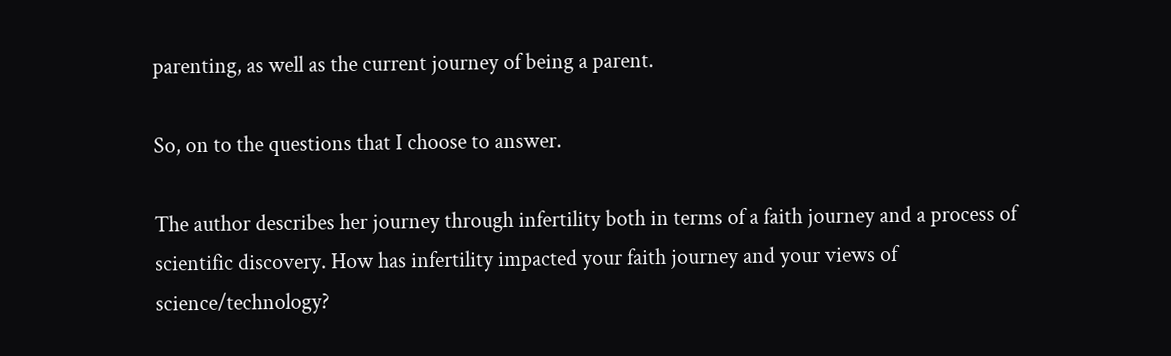parenting, as well as the current journey of being a parent.

So, on to the questions that I choose to answer.

The author describes her journey through infertility both in terms of a faith journey and a process of scientific discovery. How has infertility impacted your faith journey and your views of science/technology?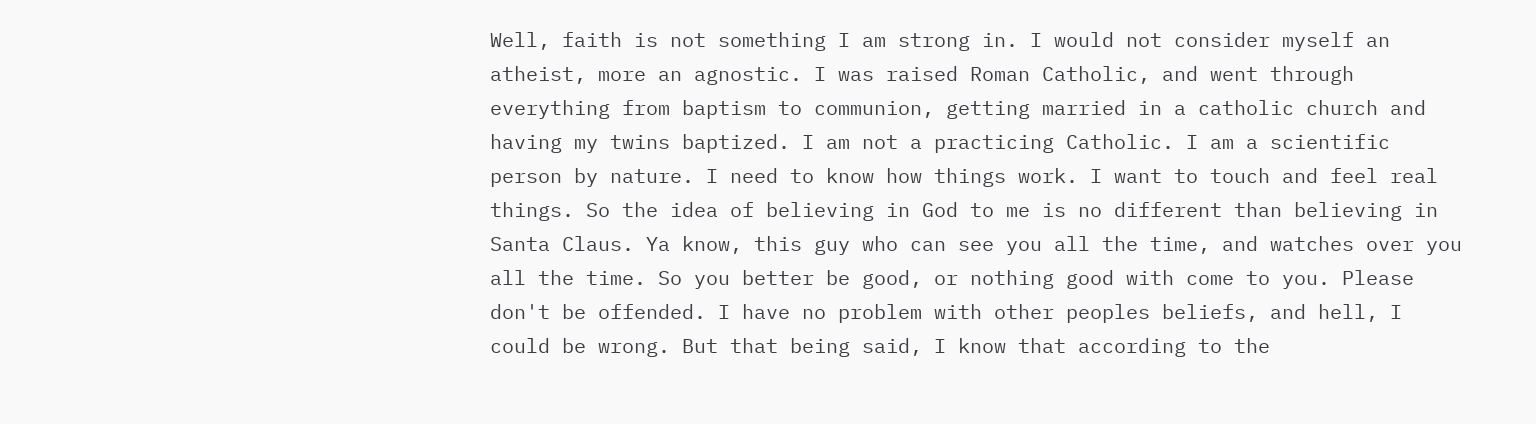Well, faith is not something I am strong in. I would not consider myself an atheist, more an agnostic. I was raised Roman Catholic, and went through everything from baptism to communion, getting married in a catholic church and having my twins baptized. I am not a practicing Catholic. I am a scientific person by nature. I need to know how things work. I want to touch and feel real things. So the idea of believing in God to me is no different than believing in Santa Claus. Ya know, this guy who can see you all the time, and watches over you all the time. So you better be good, or nothing good with come to you. Please don't be offended. I have no problem with other peoples beliefs, and hell, I could be wrong. But that being said, I know that according to the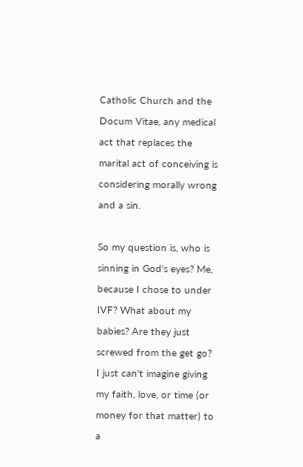Catholic Church and the Docum Vitae, any medical act that replaces the marital act of conceiving is considering morally wrong and a sin.

So my question is, who is sinning in God's eyes? Me, because I chose to under IVF? What about my babies? Are they just screwed from the get go? I just can't imagine giving my faith, love, or time (or money for that matter) to a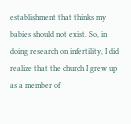establishment that thinks my babies should not exist. So, in doing research on infertility, I did realize that the church I grew up as a member of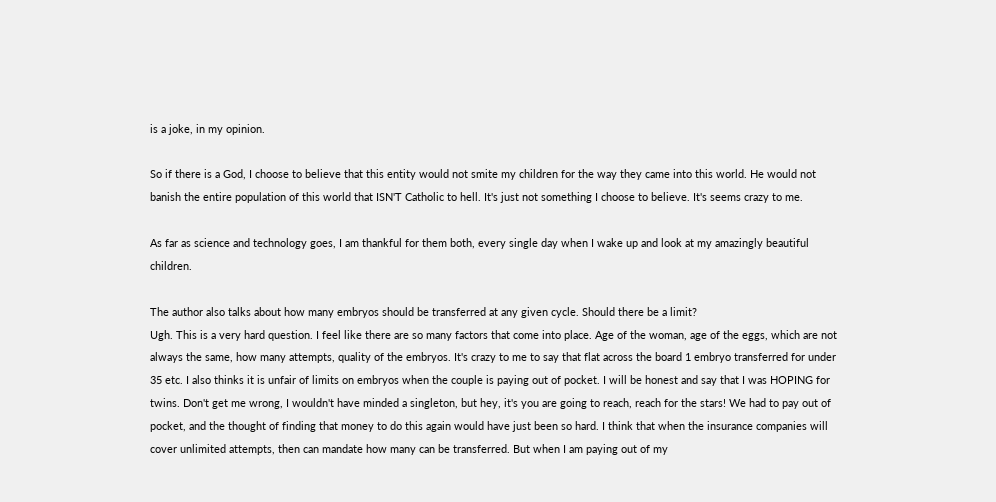is a joke, in my opinion.

So if there is a God, I choose to believe that this entity would not smite my children for the way they came into this world. He would not banish the entire population of this world that ISN'T Catholic to hell. It's just not something I choose to believe. It's seems crazy to me.

As far as science and technology goes, I am thankful for them both, every single day when I wake up and look at my amazingly beautiful children.

The author also talks about how many embryos should be transferred at any given cycle. Should there be a limit?
Ugh. This is a very hard question. I feel like there are so many factors that come into place. Age of the woman, age of the eggs, which are not always the same, how many attempts, quality of the embryos. It's crazy to me to say that flat across the board 1 embryo transferred for under 35 etc. I also thinks it is unfair of limits on embryos when the couple is paying out of pocket. I will be honest and say that I was HOPING for twins. Don't get me wrong, I wouldn't have minded a singleton, but hey, it's you are going to reach, reach for the stars! We had to pay out of pocket, and the thought of finding that money to do this again would have just been so hard. I think that when the insurance companies will cover unlimited attempts, then can mandate how many can be transferred. But when I am paying out of my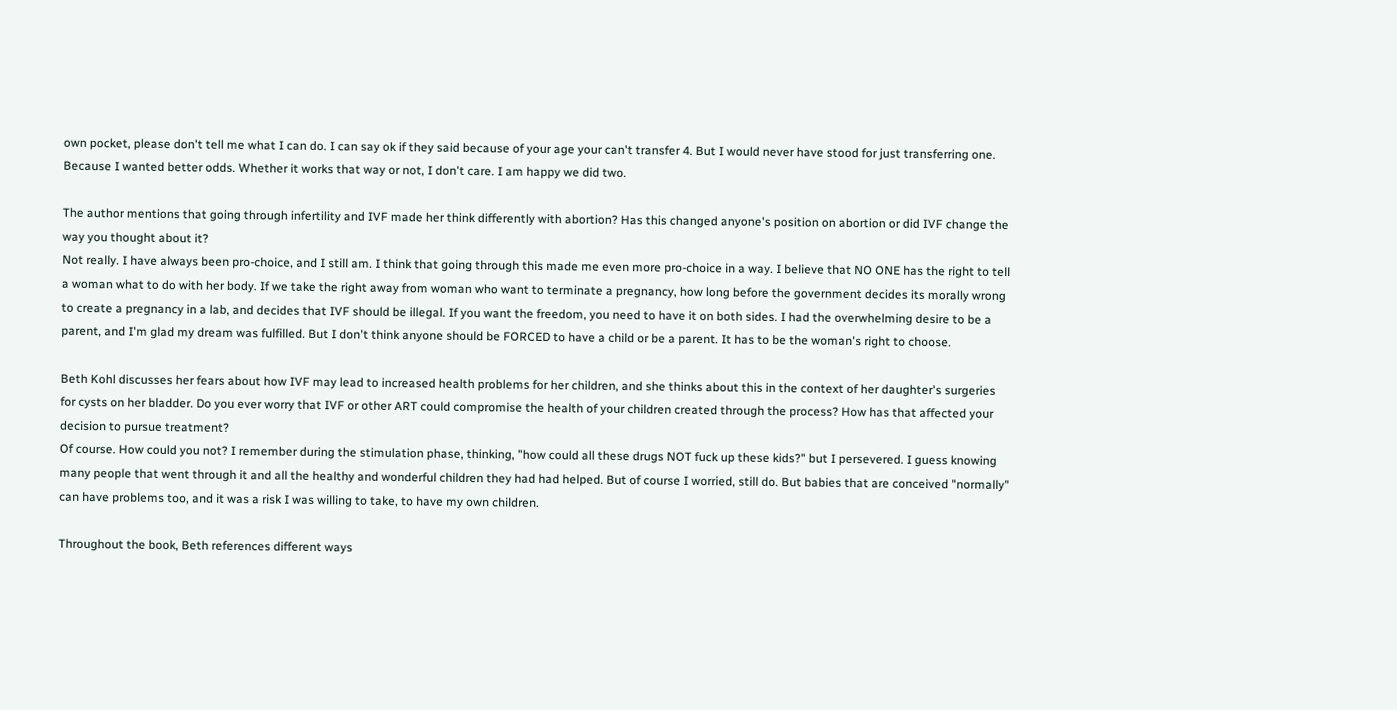own pocket, please don't tell me what I can do. I can say ok if they said because of your age your can't transfer 4. But I would never have stood for just transferring one. Because I wanted better odds. Whether it works that way or not, I don't care. I am happy we did two.

The author mentions that going through infertility and IVF made her think differently with abortion? Has this changed anyone's position on abortion or did IVF change the way you thought about it?
Not really. I have always been pro-choice, and I still am. I think that going through this made me even more pro-choice in a way. I believe that NO ONE has the right to tell a woman what to do with her body. If we take the right away from woman who want to terminate a pregnancy, how long before the government decides its morally wrong to create a pregnancy in a lab, and decides that IVF should be illegal. If you want the freedom, you need to have it on both sides. I had the overwhelming desire to be a parent, and I'm glad my dream was fulfilled. But I don't think anyone should be FORCED to have a child or be a parent. It has to be the woman's right to choose.

Beth Kohl discusses her fears about how IVF may lead to increased health problems for her children, and she thinks about this in the context of her daughter's surgeries for cysts on her bladder. Do you ever worry that IVF or other ART could compromise the health of your children created through the process? How has that affected your decision to pursue treatment?
Of course. How could you not? I remember during the stimulation phase, thinking, "how could all these drugs NOT fuck up these kids?" but I persevered. I guess knowing many people that went through it and all the healthy and wonderful children they had had helped. But of course I worried, still do. But babies that are conceived "normally" can have problems too, and it was a risk I was willing to take, to have my own children.

Throughout the book, Beth references different ways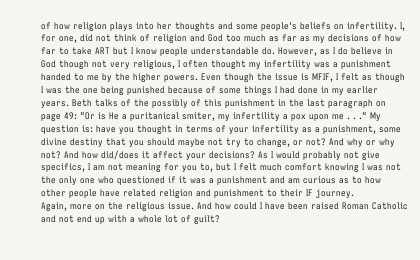of how religion plays into her thoughts and some people's beliefs on infertility. I, for one, did not think of religion and God too much as far as my decisions of how far to take ART but I know people understandable do. However, as I do believe in God though not very religious, I often thought my infertility was a punishment handed to me by the higher powers. Even though the issue is MFIF, I felt as though I was the one being punished because of some things I had done in my earlier years. Beth talks of the possibly of this punishment in the last paragraph on page 49: "Or is He a puritanical smiter, my infertility a pox upon me . . ." My question is: have you thought in terms of your infertility as a punishment, some divine destiny that you should maybe not try to change, or not? And why or why not? And how did/does it affect your decisions? As I would probably not give specifics, I am not meaning for you to, but I felt much comfort knowing I was not the only one who questioned if it was a punishment and am curious as to how other people have related religion and punishment to their IF journey.
Again, more on the religious issue. And how could I have been raised Roman Catholic and not end up with a whole lot of guilt?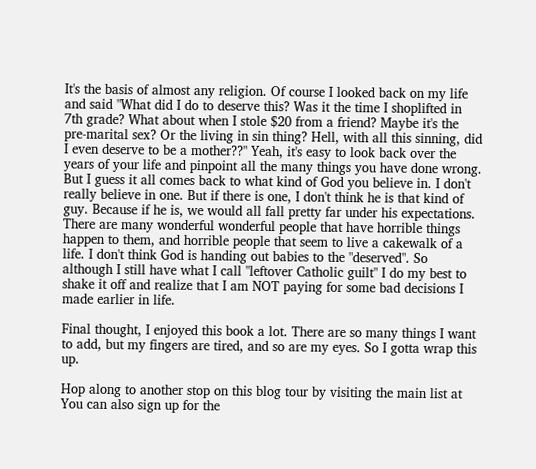It's the basis of almost any religion. Of course I looked back on my life and said "What did I do to deserve this? Was it the time I shoplifted in 7th grade? What about when I stole $20 from a friend? Maybe it's the pre-marital sex? Or the living in sin thing? Hell, with all this sinning, did I even deserve to be a mother??" Yeah, it's easy to look back over the years of your life and pinpoint all the many things you have done wrong. But I guess it all comes back to what kind of God you believe in. I don't really believe in one. But if there is one, I don't think he is that kind of guy. Because if he is, we would all fall pretty far under his expectations. There are many wonderful wonderful people that have horrible things happen to them, and horrible people that seem to live a cakewalk of a life. I don't think God is handing out babies to the "deserved". So although I still have what I call "leftover Catholic guilt" I do my best to shake it off and realize that I am NOT paying for some bad decisions I made earlier in life.

Final thought, I enjoyed this book a lot. There are so many things I want to add, but my fingers are tired, and so are my eyes. So I gotta wrap this up.

Hop along to another stop on this blog tour by visiting the main list at You can also sign up for the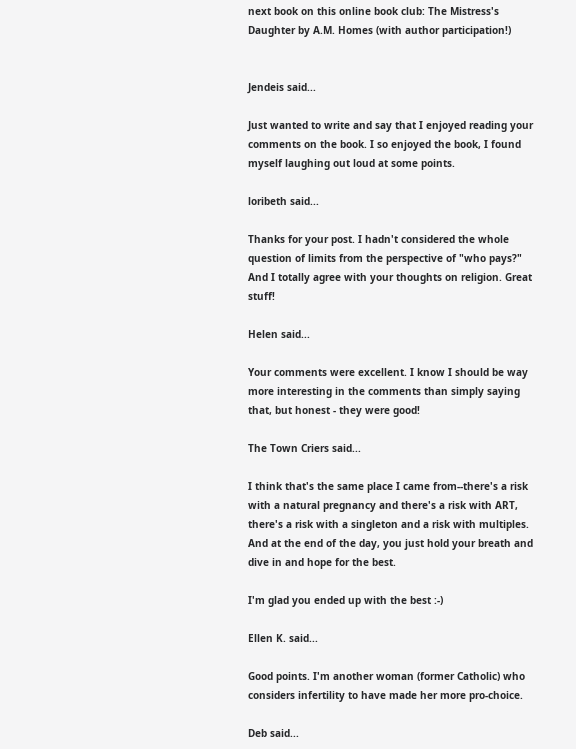next book on this online book club: The Mistress's Daughter by A.M. Homes (with author participation!)


Jendeis said...

Just wanted to write and say that I enjoyed reading your comments on the book. I so enjoyed the book, I found myself laughing out loud at some points.

loribeth said...

Thanks for your post. I hadn't considered the whole question of limits from the perspective of "who pays?" And I totally agree with your thoughts on religion. Great stuff!

Helen said...

Your comments were excellent. I know I should be way more interesting in the comments than simply saying that, but honest - they were good!

The Town Criers said...

I think that's the same place I came from--there's a risk with a natural pregnancy and there's a risk with ART, there's a risk with a singleton and a risk with multiples. And at the end of the day, you just hold your breath and dive in and hope for the best.

I'm glad you ended up with the best :-)

Ellen K. said...

Good points. I'm another woman (former Catholic) who considers infertility to have made her more pro-choice.

Deb said...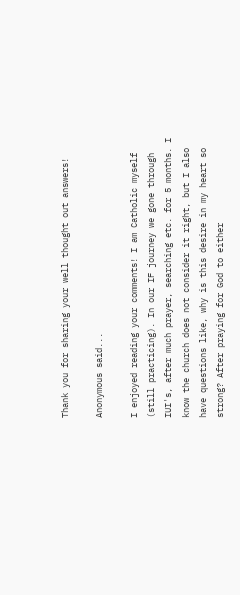Thank you for sharing your well thought out answers!

Anonymous said...

I enjoyed reading your comments! I am Catholic myself (still practicing). In our IF journey we gone through IUI's, after much prayer, searching etc. for 5 months. I know the church does not consider it right, but I also have questions like, why is this desire in my heart so strong? After praying for God to either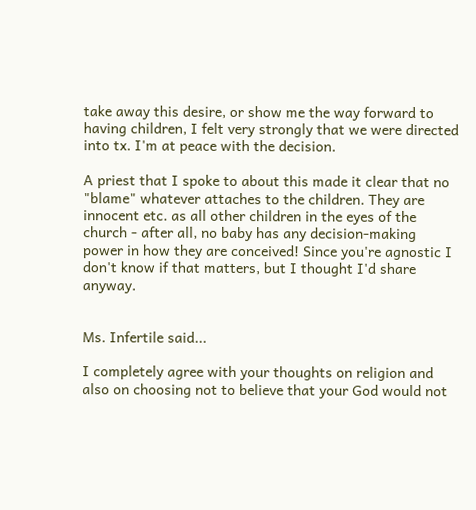take away this desire, or show me the way forward to having children, I felt very strongly that we were directed into tx. I'm at peace with the decision.

A priest that I spoke to about this made it clear that no "blame" whatever attaches to the children. They are innocent etc. as all other children in the eyes of the church - after all, no baby has any decision-making power in how they are conceived! Since you're agnostic I don't know if that matters, but I thought I'd share anyway.


Ms. Infertile said...

I completely agree with your thoughts on religion and also on choosing not to believe that your God would not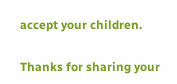accept your children.

Thanks for sharing your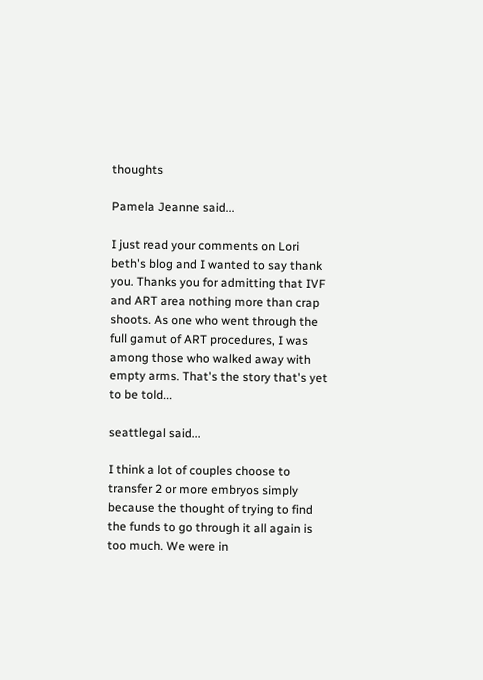thoughts

Pamela Jeanne said...

I just read your comments on Lori beth's blog and I wanted to say thank you. Thanks you for admitting that IVF and ART area nothing more than crap shoots. As one who went through the full gamut of ART procedures, I was among those who walked away with empty arms. That's the story that's yet to be told...

seattlegal said...

I think a lot of couples choose to transfer 2 or more embryos simply because the thought of trying to find the funds to go through it all again is too much. We were in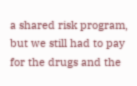a shared risk program, but we still had to pay for the drugs and the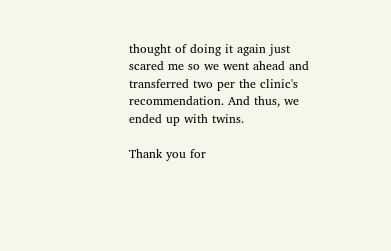thought of doing it again just scared me so we went ahead and transferred two per the clinic's recommendation. And thus, we ended up with twins.

Thank you for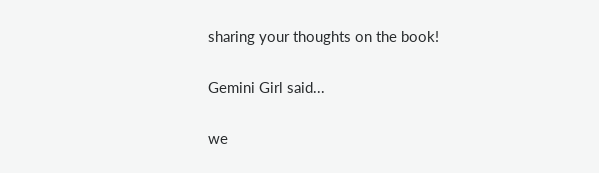sharing your thoughts on the book!

Gemini Girl said...

we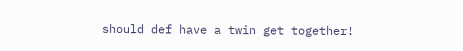should def have a twin get together!